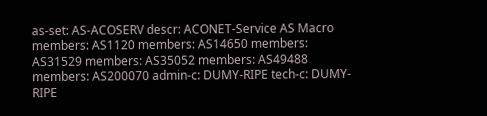as-set: AS-ACOSERV descr: ACONET-Service AS Macro members: AS1120 members: AS14650 members: AS31529 members: AS35052 members: AS49488 members: AS200070 admin-c: DUMY-RIPE tech-c: DUMY-RIPE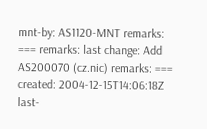mnt-by: AS1120-MNT remarks: === remarks: last change: Add AS200070 (cz.nic) remarks: === created: 2004-12-15T14:06:18Z last-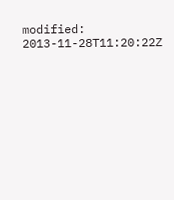modified: 2013-11-28T11:20:22Z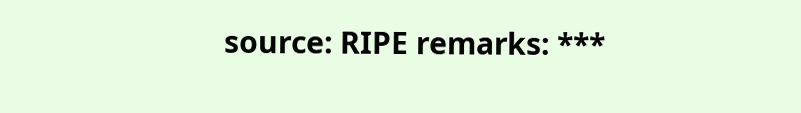source: RIPE remarks: ***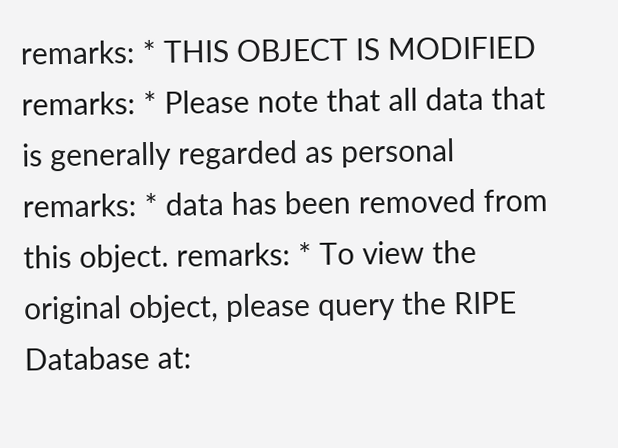remarks: * THIS OBJECT IS MODIFIED remarks: * Please note that all data that is generally regarded as personal remarks: * data has been removed from this object. remarks: * To view the original object, please query the RIPE Database at: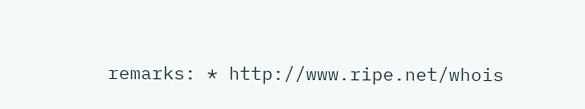remarks: * http://www.ripe.net/whois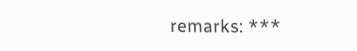remarks: ***